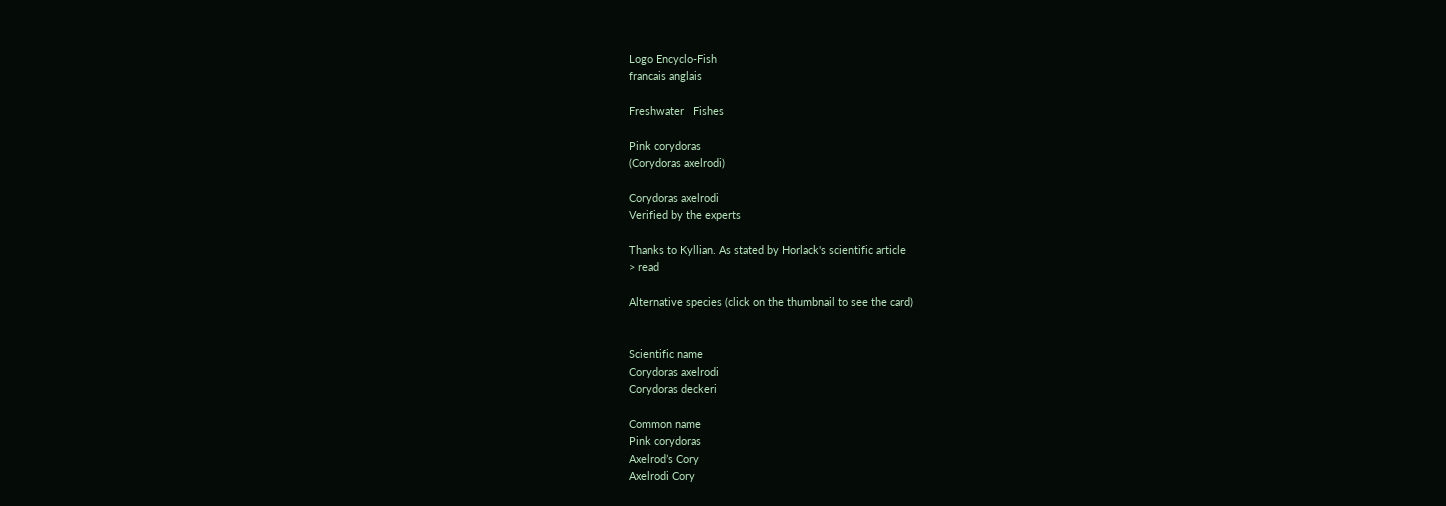Logo Encyclo-Fish
francais anglais

Freshwater   Fishes

Pink corydoras
(Corydoras axelrodi)

Corydoras axelrodi
Verified by the experts

Thanks to Kyllian. As stated by Horlack's scientific article
> read

Alternative species (click on the thumbnail to see the card)


Scientific name
Corydoras axelrodi
Corydoras deckeri

Common name
Pink corydoras
Axelrod’s Cory
Axelrodi Cory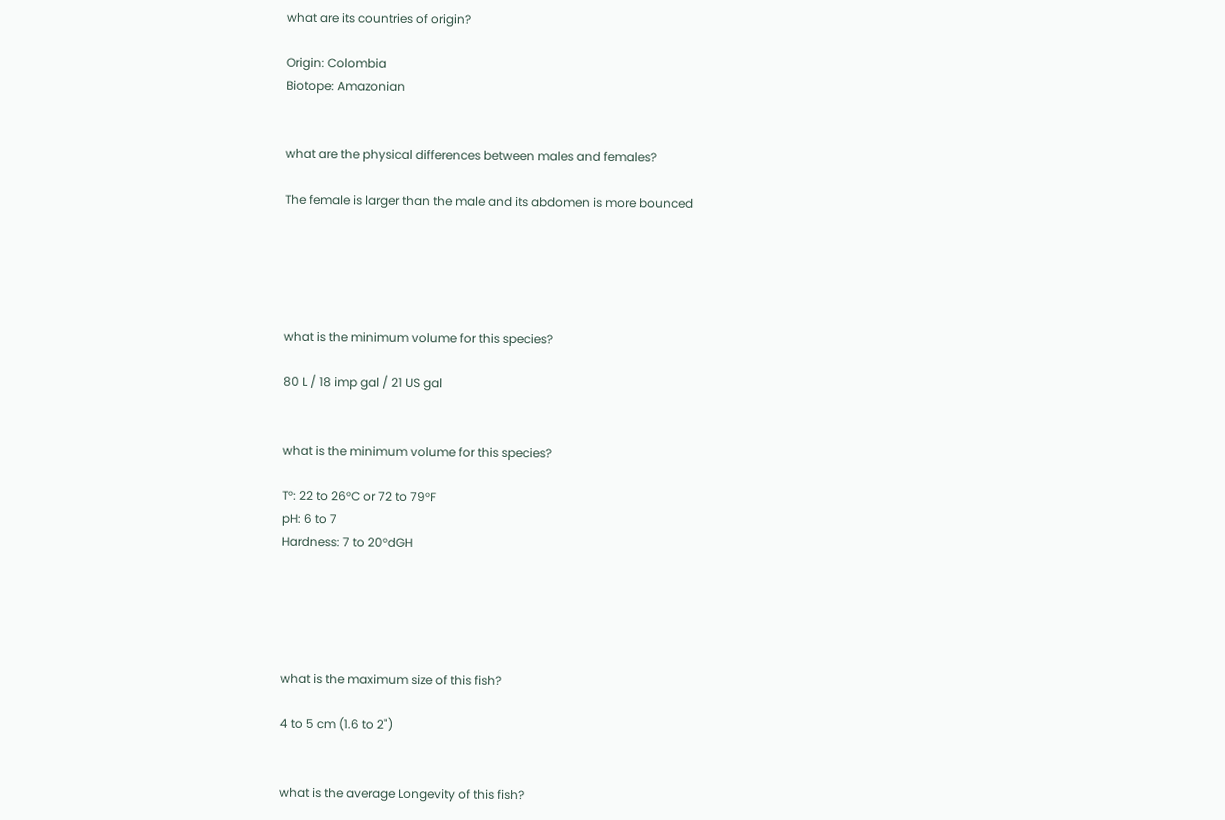what are its countries of origin?

Origin: Colombia
Biotope: Amazonian


what are the physical differences between males and females?

The female is larger than the male and its abdomen is more bounced





what is the minimum volume for this species?

80 L / 18 imp gal / 21 US gal


what is the minimum volume for this species?

T°: 22 to 26°C or 72 to 79°F
pH: 6 to 7
Hardness: 7 to 20°dGH





what is the maximum size of this fish?

4 to 5 cm (1.6 to 2")


what is the average Longevity of this fish?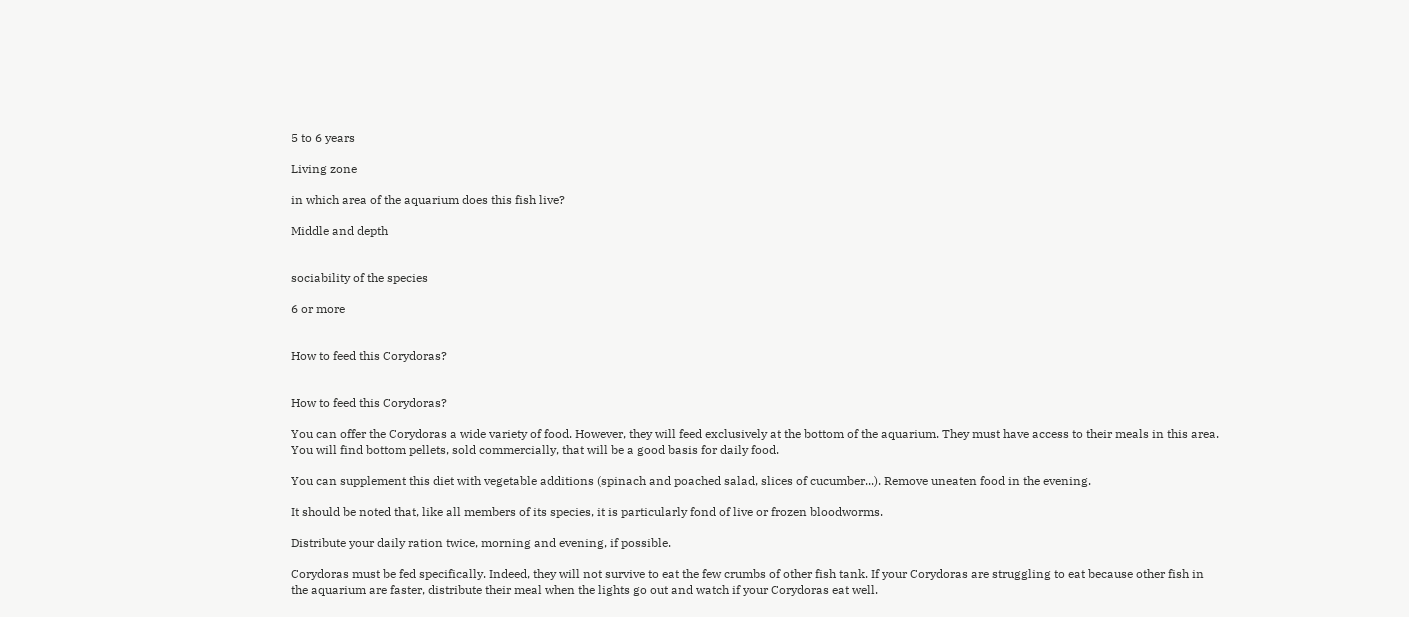5 to 6 years

Living zone

in which area of the aquarium does this fish live?

Middle and depth


sociability of the species

6 or more


How to feed this Corydoras?


How to feed this Corydoras?

You can offer the Corydoras a wide variety of food. However, they will feed exclusively at the bottom of the aquarium. They must have access to their meals in this area. You will find bottom pellets, sold commercially, that will be a good basis for daily food.

You can supplement this diet with vegetable additions (spinach and poached salad, slices of cucumber...). Remove uneaten food in the evening.

It should be noted that, like all members of its species, it is particularly fond of live or frozen bloodworms.

Distribute your daily ration twice, morning and evening, if possible.

Corydoras must be fed specifically. Indeed, they will not survive to eat the few crumbs of other fish tank. If your Corydoras are struggling to eat because other fish in the aquarium are faster, distribute their meal when the lights go out and watch if your Corydoras eat well.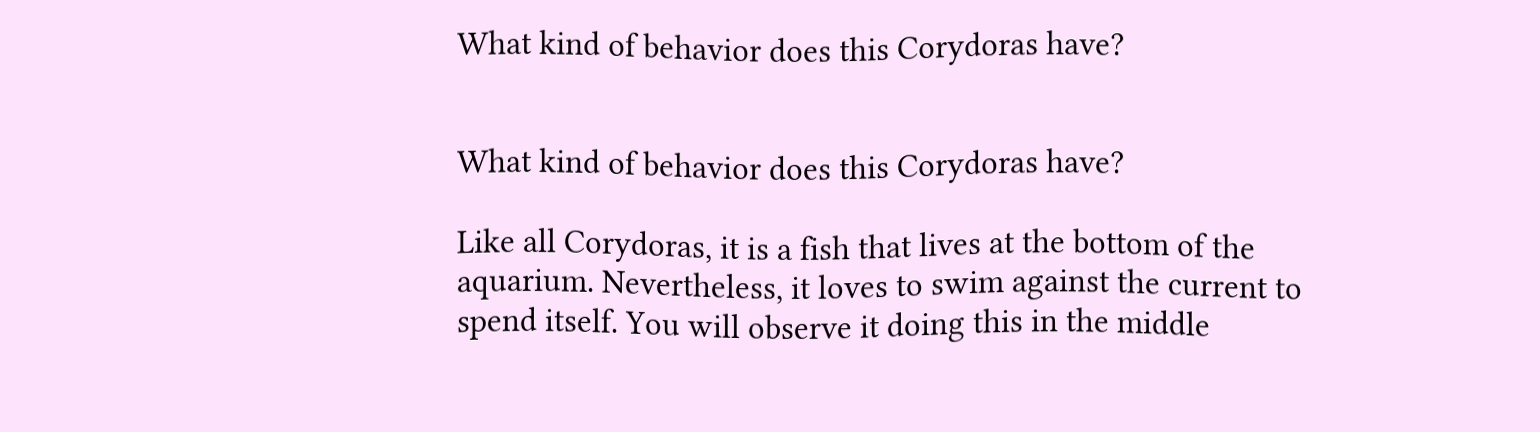What kind of behavior does this Corydoras have?


What kind of behavior does this Corydoras have?

Like all Corydoras, it is a fish that lives at the bottom of the aquarium. Nevertheless, it loves to swim against the current to spend itself. You will observe it doing this in the middle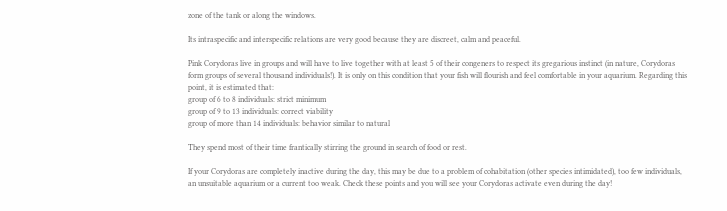zone of the tank or along the windows.

Its intraspecific and interspecific relations are very good because they are discreet, calm and peaceful.

Pink Corydoras live in groups and will have to live together with at least 5 of their congeners to respect its gregarious instinct (in nature, Corydoras form groups of several thousand individuals!). It is only on this condition that your fish will flourish and feel comfortable in your aquarium. Regarding this point, it is estimated that:
group of 6 to 8 individuals: strict minimum
group of 9 to 13 individuals: correct viability
group of more than 14 individuals: behavior similar to natural

They spend most of their time frantically stirring the ground in search of food or rest.

If your Corydoras are completely inactive during the day, this may be due to a problem of cohabitation (other species intimidated), too few individuals, an unsuitable aquarium or a current too weak. Check these points and you will see your Corydoras activate even during the day!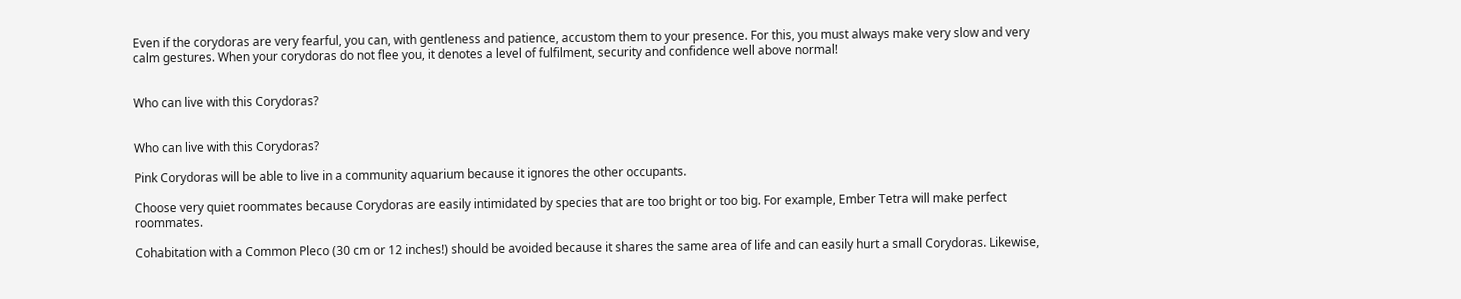Even if the corydoras are very fearful, you can, with gentleness and patience, accustom them to your presence. For this, you must always make very slow and very calm gestures. When your corydoras do not flee you, it denotes a level of fulfilment, security and confidence well above normal!


Who can live with this Corydoras?


Who can live with this Corydoras?

Pink Corydoras will be able to live in a community aquarium because it ignores the other occupants.

Choose very quiet roommates because Corydoras are easily intimidated by species that are too bright or too big. For example, Ember Tetra will make perfect roommates.

Cohabitation with a Common Pleco (30 cm or 12 inches!) should be avoided because it shares the same area of life and can easily hurt a small Corydoras. Likewise,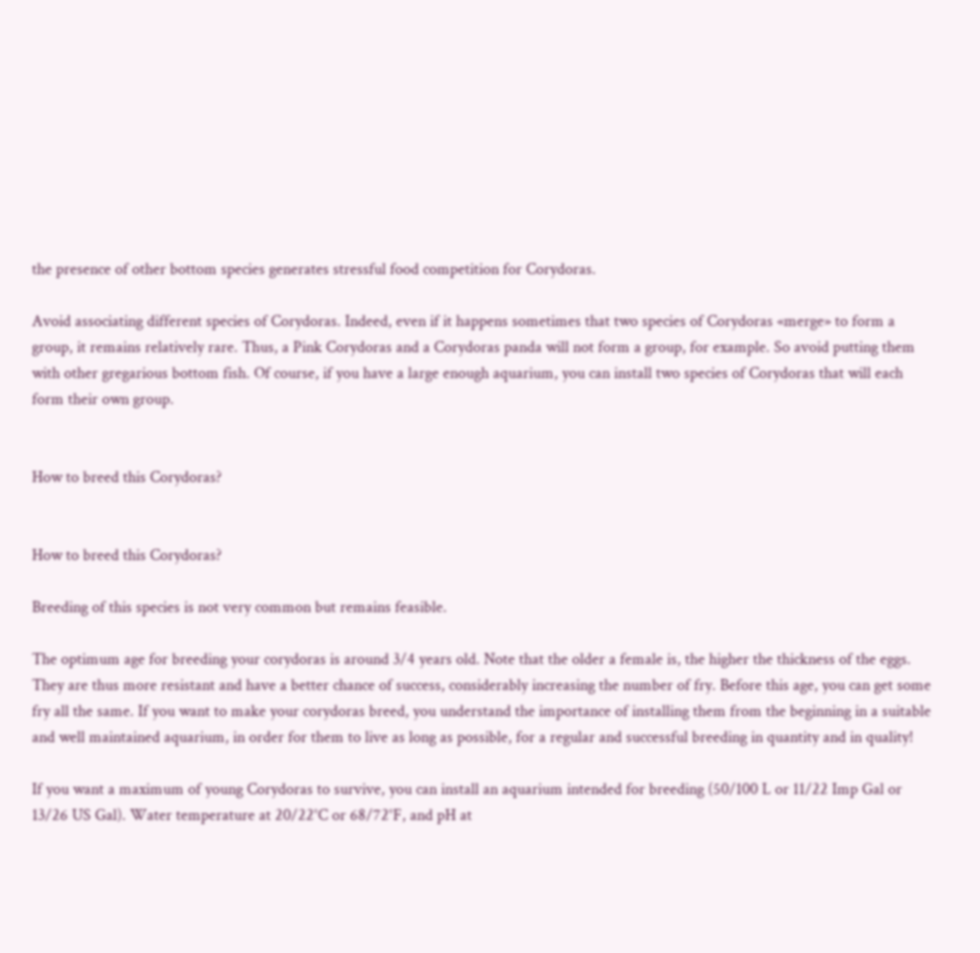the presence of other bottom species generates stressful food competition for Corydoras.

Avoid associating different species of Corydoras. Indeed, even if it happens sometimes that two species of Corydoras «merge» to form a group, it remains relatively rare. Thus, a Pink Corydoras and a Corydoras panda will not form a group, for example. So avoid putting them with other gregarious bottom fish. Of course, if you have a large enough aquarium, you can install two species of Corydoras that will each form their own group.


How to breed this Corydoras?


How to breed this Corydoras?

Breeding of this species is not very common but remains feasible.

The optimum age for breeding your corydoras is around 3/4 years old. Note that the older a female is, the higher the thickness of the eggs. They are thus more resistant and have a better chance of success, considerably increasing the number of fry. Before this age, you can get some fry all the same. If you want to make your corydoras breed, you understand the importance of installing them from the beginning in a suitable and well maintained aquarium, in order for them to live as long as possible, for a regular and successful breeding in quantity and in quality!

If you want a maximum of young Corydoras to survive, you can install an aquarium intended for breeding (50/100 L or 11/22 Imp Gal or 13/26 US Gal). Water temperature at 20/22°C or 68/72°F, and pH at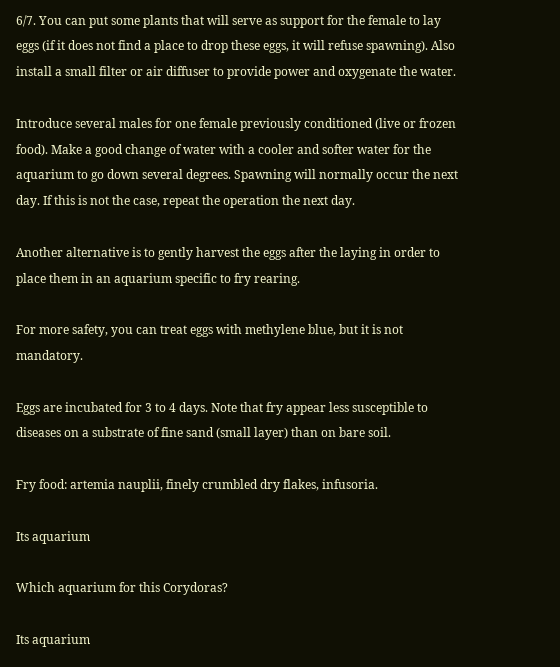6/7. You can put some plants that will serve as support for the female to lay eggs (if it does not find a place to drop these eggs, it will refuse spawning). Also install a small filter or air diffuser to provide power and oxygenate the water.

Introduce several males for one female previously conditioned (live or frozen food). Make a good change of water with a cooler and softer water for the aquarium to go down several degrees. Spawning will normally occur the next day. If this is not the case, repeat the operation the next day.

Another alternative is to gently harvest the eggs after the laying in order to place them in an aquarium specific to fry rearing.

For more safety, you can treat eggs with methylene blue, but it is not mandatory.

Eggs are incubated for 3 to 4 days. Note that fry appear less susceptible to diseases on a substrate of fine sand (small layer) than on bare soil.

Fry food: artemia nauplii, finely crumbled dry flakes, infusoria.

Its aquarium

Which aquarium for this Corydoras?

Its aquarium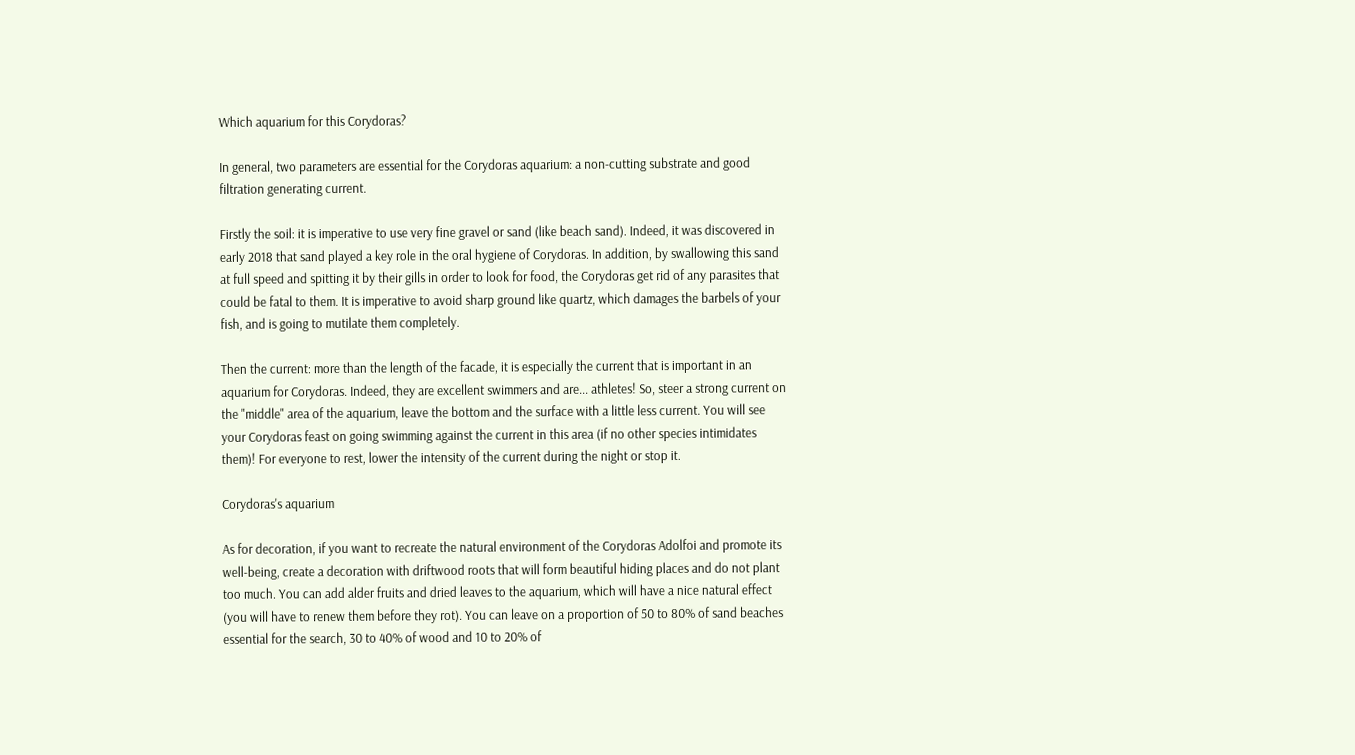Which aquarium for this Corydoras?

In general, two parameters are essential for the Corydoras aquarium: a non-cutting substrate and good filtration generating current.

Firstly the soil: it is imperative to use very fine gravel or sand (like beach sand). Indeed, it was discovered in early 2018 that sand played a key role in the oral hygiene of Corydoras. In addition, by swallowing this sand at full speed and spitting it by their gills in order to look for food, the Corydoras get rid of any parasites that could be fatal to them. It is imperative to avoid sharp ground like quartz, which damages the barbels of your fish, and is going to mutilate them completely.

Then the current: more than the length of the facade, it is especially the current that is important in an aquarium for Corydoras. Indeed, they are excellent swimmers and are... athletes! So, steer a strong current on the "middle" area of the aquarium, leave the bottom and the surface with a little less current. You will see your Corydoras feast on going swimming against the current in this area (if no other species intimidates them)! For everyone to rest, lower the intensity of the current during the night or stop it.

Corydoras's aquarium

As for decoration, if you want to recreate the natural environment of the Corydoras Adolfoi and promote its well-being, create a decoration with driftwood roots that will form beautiful hiding places and do not plant too much. You can add alder fruits and dried leaves to the aquarium, which will have a nice natural effect (you will have to renew them before they rot). You can leave on a proportion of 50 to 80% of sand beaches essential for the search, 30 to 40% of wood and 10 to 20% of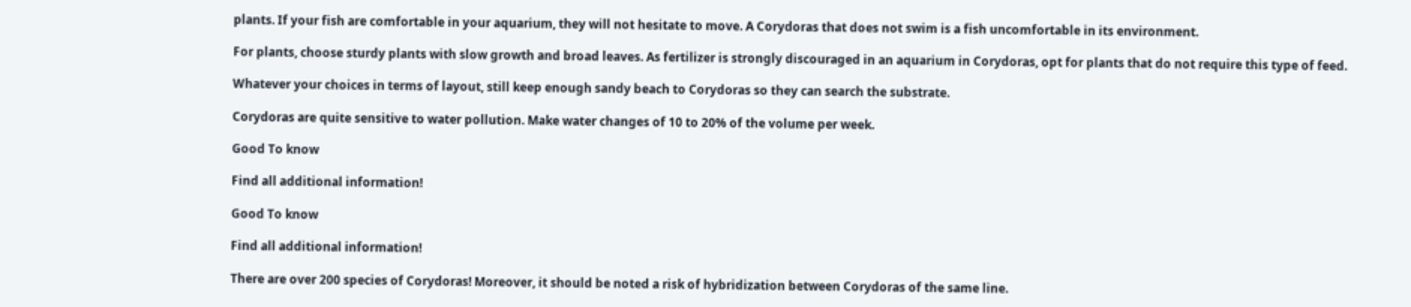plants. If your fish are comfortable in your aquarium, they will not hesitate to move. A Corydoras that does not swim is a fish uncomfortable in its environment.

For plants, choose sturdy plants with slow growth and broad leaves. As fertilizer is strongly discouraged in an aquarium in Corydoras, opt for plants that do not require this type of feed.

Whatever your choices in terms of layout, still keep enough sandy beach to Corydoras so they can search the substrate.

Corydoras are quite sensitive to water pollution. Make water changes of 10 to 20% of the volume per week.

Good To know

Find all additional information!

Good To know

Find all additional information!

There are over 200 species of Corydoras! Moreover, it should be noted a risk of hybridization between Corydoras of the same line.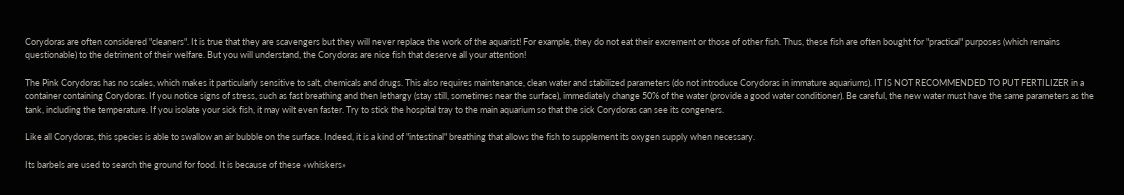Corydoras are often considered "cleaners". It is true that they are scavengers but they will never replace the work of the aquarist! For example, they do not eat their excrement or those of other fish. Thus, these fish are often bought for "practical" purposes (which remains questionable) to the detriment of their welfare. But you will understand, the Corydoras are nice fish that deserve all your attention!

The Pink Corydoras has no scales, which makes it particularly sensitive to salt, chemicals and drugs. This also requires maintenance, clean water and stabilized parameters (do not introduce Corydoras in immature aquariums). IT IS NOT RECOMMENDED TO PUT FERTILIZER in a container containing Corydoras. If you notice signs of stress, such as fast breathing and then lethargy (stay still, sometimes near the surface), immediately change 50% of the water (provide a good water conditioner). Be careful, the new water must have the same parameters as the tank, including the temperature. If you isolate your sick fish, it may wilt even faster. Try to stick the hospital tray to the main aquarium so that the sick Corydoras can see its congeners.

Like all Corydoras, this species is able to swallow an air bubble on the surface. Indeed, it is a kind of "intestinal" breathing that allows the fish to supplement its oxygen supply when necessary.

Its barbels are used to search the ground for food. It is because of these «whiskers»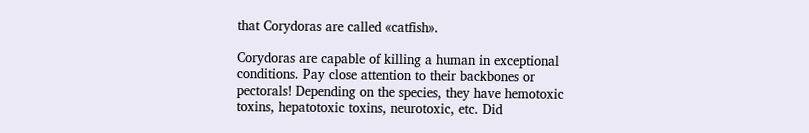that Corydoras are called «catfish».

Corydoras are capable of killing a human in exceptional conditions. Pay close attention to their backbones or pectorals! Depending on the species, they have hemotoxic toxins, hepatotoxic toxins, neurotoxic, etc. Did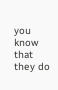you know that they do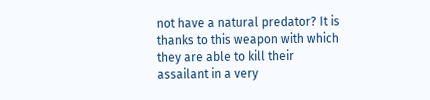not have a natural predator? It is thanks to this weapon with which they are able to kill their assailant in a very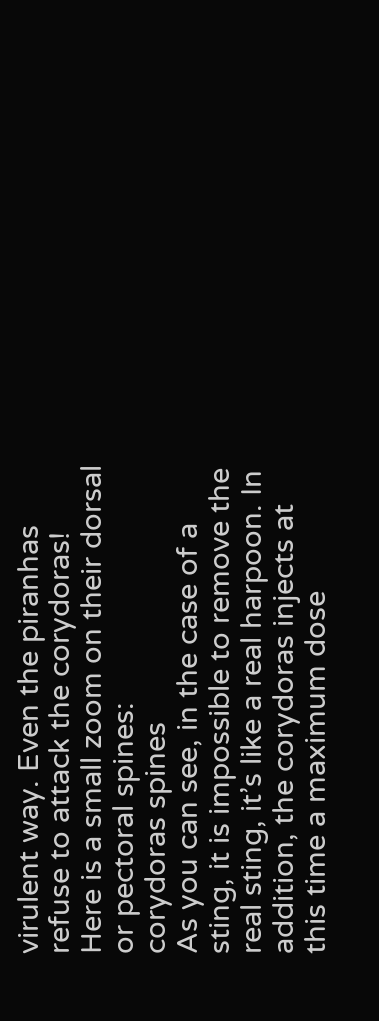virulent way. Even the piranhas refuse to attack the corydoras! Here is a small zoom on their dorsal or pectoral spines:
corydoras spines
As you can see, in the case of a sting, it is impossible to remove the real sting, it’s like a real harpoon. In addition, the corydoras injects at this time a maximum dose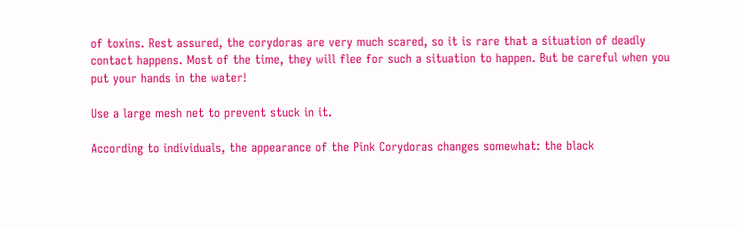of toxins. Rest assured, the corydoras are very much scared, so it is rare that a situation of deadly contact happens. Most of the time, they will flee for such a situation to happen. But be careful when you put your hands in the water!

Use a large mesh net to prevent stuck in it.

According to individuals, the appearance of the Pink Corydoras changes somewhat: the black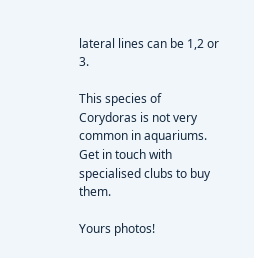lateral lines can be 1,2 or 3.

This species of Corydoras is not very common in aquariums. Get in touch with specialised clubs to buy them.

Yours photos!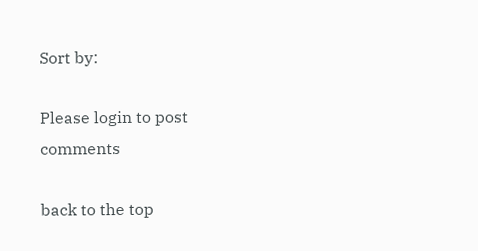Sort by:

Please login to post comments

back to the top